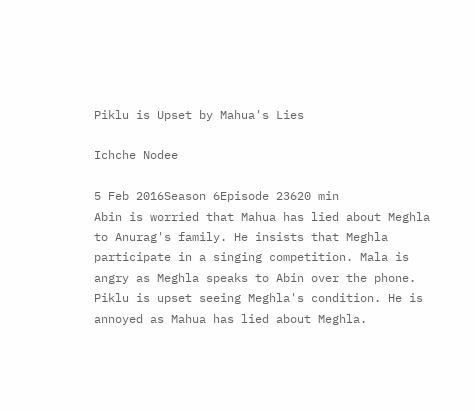Piklu is Upset by Mahua's Lies

Ichche Nodee

5 Feb 2016Season 6Episode 23620 min
Abin is worried that Mahua has lied about Meghla to Anurag's family. He insists that Meghla participate in a singing competition. Mala is angry as Meghla speaks to Abin over the phone. Piklu is upset seeing Meghla's condition. He is annoyed as Mahua has lied about Meghla.